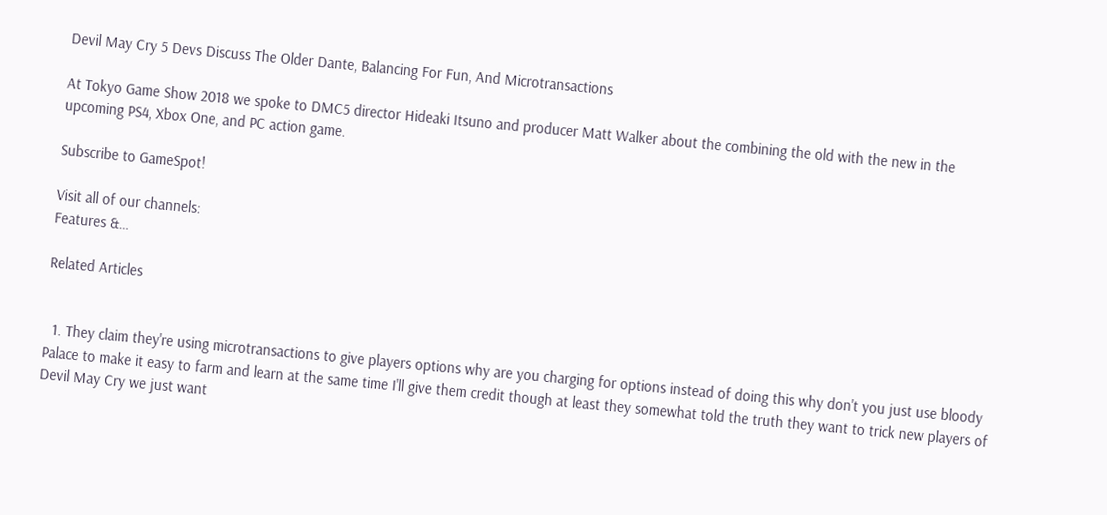Devil May Cry 5 Devs Discuss The Older Dante, Balancing For Fun, And Microtransactions

At Tokyo Game Show 2018 we spoke to DMC5 director Hideaki Itsuno and producer Matt Walker about the combining the old with the new in the upcoming PS4, Xbox One, and PC action game.

Subscribe to GameSpot!

Visit all of our channels:
Features &…

Related Articles


  1. They claim they're using microtransactions to give players options why are you charging for options instead of doing this why don't you just use bloody Palace to make it easy to farm and learn at the same time I'll give them credit though at least they somewhat told the truth they want to trick new players of Devil May Cry we just want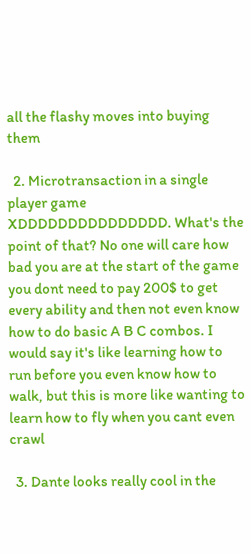all the flashy moves into buying them

  2. Microtransaction in a single player game XDDDDDDDDDDDDDDD. What's the point of that? No one will care how bad you are at the start of the game you dont need to pay 200$ to get every ability and then not even know how to do basic A B C combos. I would say it's like learning how to run before you even know how to walk, but this is more like wanting to learn how to fly when you cant even crawl

  3. Dante looks really cool in the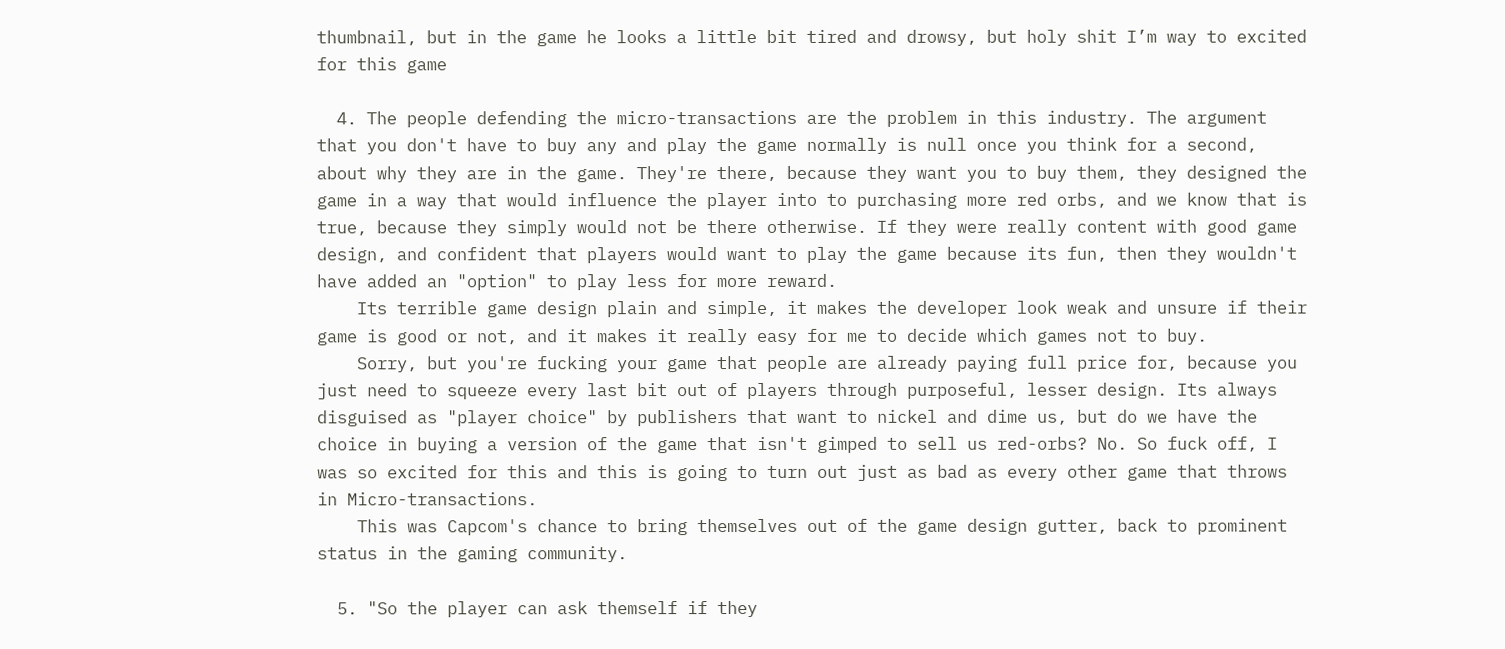thumbnail, but in the game he looks a little bit tired and drowsy, but holy shit I’m way to excited for this game

  4. The people defending the micro-transactions are the problem in this industry. The argument that you don't have to buy any and play the game normally is null once you think for a second, about why they are in the game. They're there, because they want you to buy them, they designed the game in a way that would influence the player into to purchasing more red orbs, and we know that is true, because they simply would not be there otherwise. If they were really content with good game design, and confident that players would want to play the game because its fun, then they wouldn't have added an "option" to play less for more reward.
    Its terrible game design plain and simple, it makes the developer look weak and unsure if their game is good or not, and it makes it really easy for me to decide which games not to buy.
    Sorry, but you're fucking your game that people are already paying full price for, because you just need to squeeze every last bit out of players through purposeful, lesser design. Its always disguised as "player choice" by publishers that want to nickel and dime us, but do we have the choice in buying a version of the game that isn't gimped to sell us red-orbs? No. So fuck off, I was so excited for this and this is going to turn out just as bad as every other game that throws in Micro-transactions.
    This was Capcom's chance to bring themselves out of the game design gutter, back to prominent status in the gaming community.

  5. "So the player can ask themself if they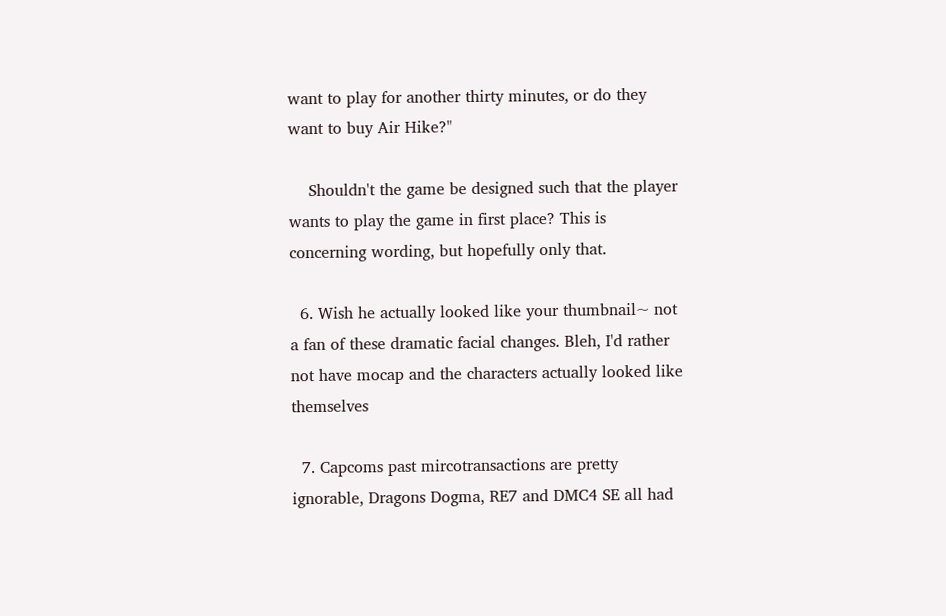want to play for another thirty minutes, or do they want to buy Air Hike?"

    Shouldn't the game be designed such that the player wants to play the game in first place? This is concerning wording, but hopefully only that.

  6. Wish he actually looked like your thumbnail~ not a fan of these dramatic facial changes. Bleh, I'd rather not have mocap and the characters actually looked like themselves

  7. Capcoms past mircotransactions are pretty ignorable, Dragons Dogma, RE7 and DMC4 SE all had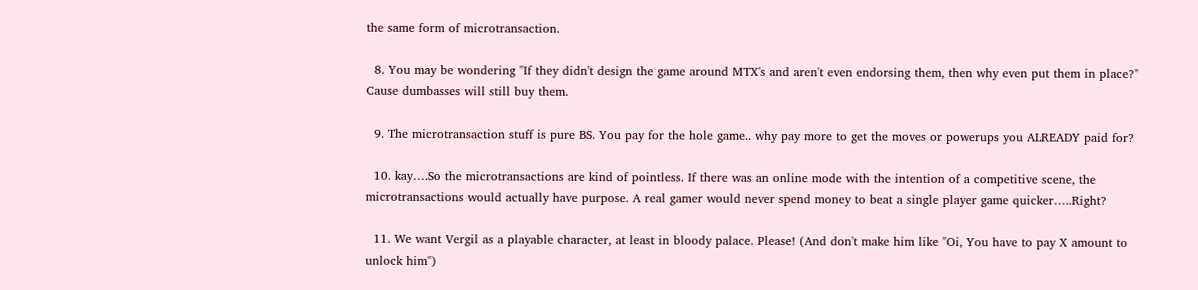the same form of microtransaction.

  8. You may be wondering "If they didn't design the game around MTX's and aren't even endorsing them, then why even put them in place?" Cause dumbasses will still buy them.

  9. The microtransaction stuff is pure BS. You pay for the hole game.. why pay more to get the moves or powerups you ALREADY paid for?

  10. kay….So the microtransactions are kind of pointless. If there was an online mode with the intention of a competitive scene, the microtransactions would actually have purpose. A real gamer would never spend money to beat a single player game quicker…..Right?

  11. We want Vergil as a playable character, at least in bloody palace. Please! (And don't make him like "Oi, You have to pay X amount to unlock him")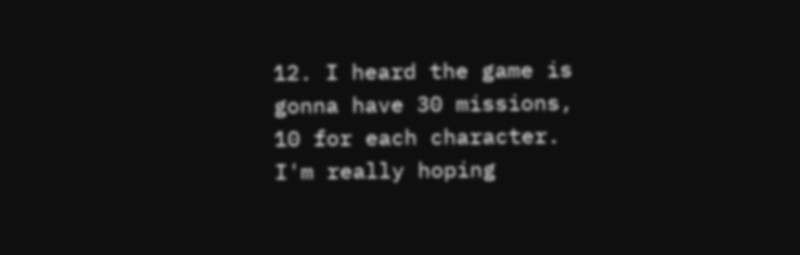12. I heard the game is gonna have 30 missions, 10 for each character. I'm really hoping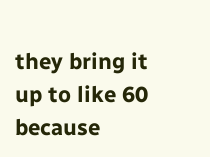they bring it up to like 60 because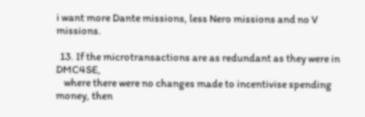i want more Dante missions, less Nero missions and no V missions.

  13. If the microtransactions are as redundant as they were in DMC4SE,
    where there were no changes made to incentivise spending money, then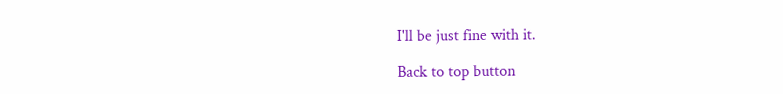I'll be just fine with it.

Back to top button